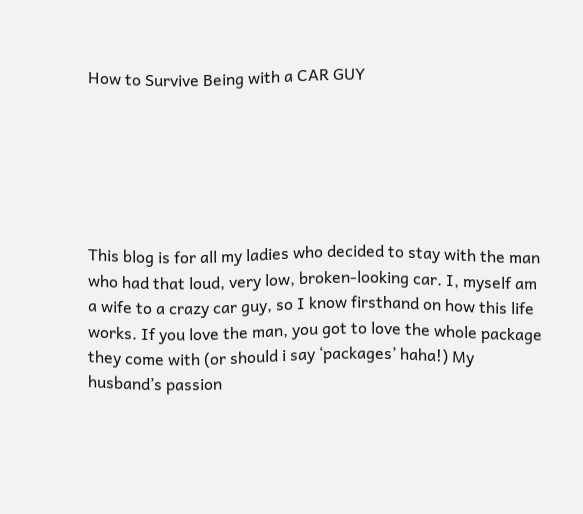How to Survive Being with a CAR GUY






This blog is for all my ladies who decided to stay with the man who had that loud, very low, broken-looking car. I, myself am a wife to a crazy car guy, so I know firsthand on how this life works. If you love the man, you got to love the whole package they come with (or should i say ‘packages’ haha!) My husband’s passion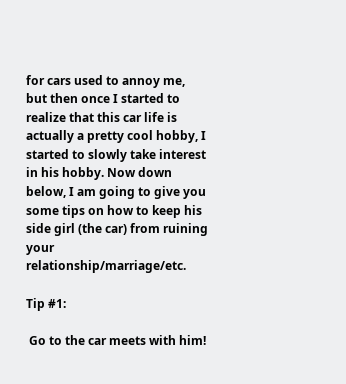for cars used to annoy me, but then once I started to realize that this car life is actually a pretty cool hobby, I started to slowly take interest in his hobby. Now down below, I am going to give you some tips on how to keep his side girl (the car) from ruining your relationship/marriage/etc.

Tip #1:

 Go to the car meets with him!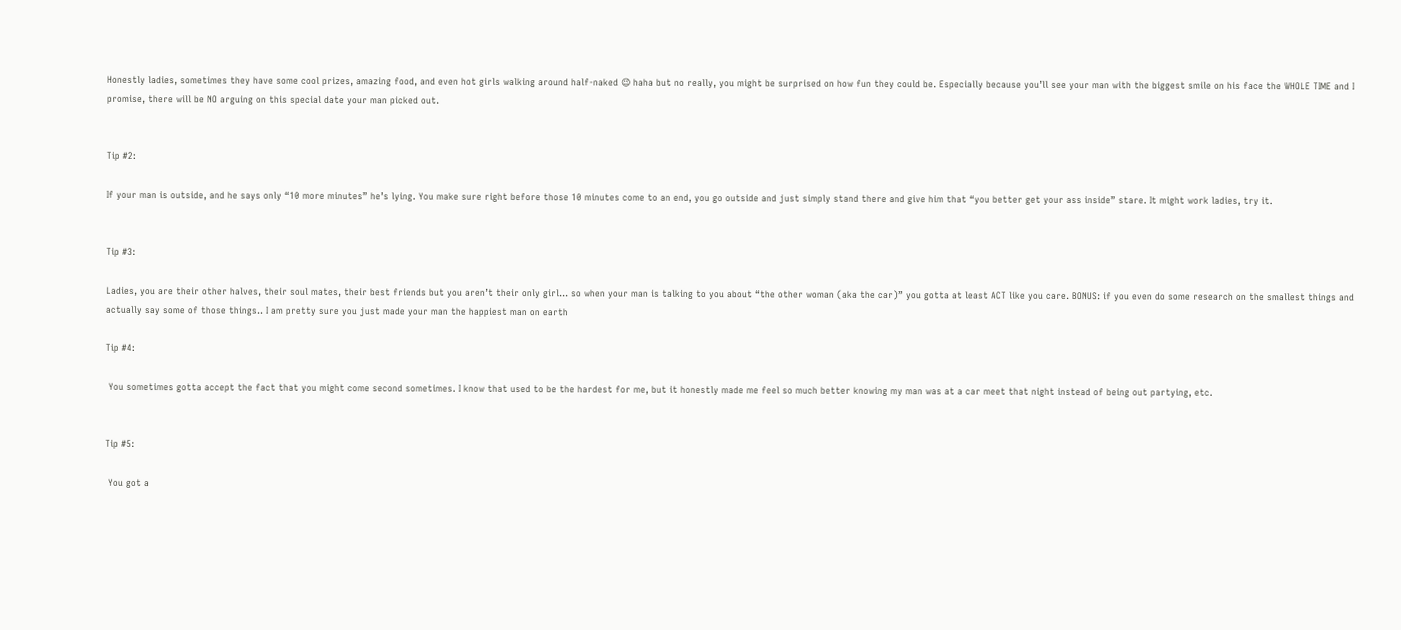Honestly ladies, sometimes they have some cool prizes, amazing food, and even hot girls walking around half-naked 😉 haha but no really, you might be surprised on how fun they could be. Especially because you’ll see your man with the biggest smile on his face the WHOLE TIME and I promise, there will be NO arguing on this special date your man picked out.


Tip #2:

If your man is outside, and he says only “10 more minutes” he’s lying. You make sure right before those 10 minutes come to an end, you go outside and just simply stand there and give him that “you better get your ass inside” stare. It might work ladies, try it.


Tip #3:

Ladies, you are their other halves, their soul mates, their best friends but you aren’t their only girl… so when your man is talking to you about “the other woman (aka the car)” you gotta at least ACT like you care. BONUS: if you even do some research on the smallest things and actually say some of those things.. I am pretty sure you just made your man the happiest man on earth

Tip #4:

 You sometimes gotta accept the fact that you might come second sometimes. I know that used to be the hardest for me, but it honestly made me feel so much better knowing my man was at a car meet that night instead of being out partying, etc.


Tip #5:

 You got a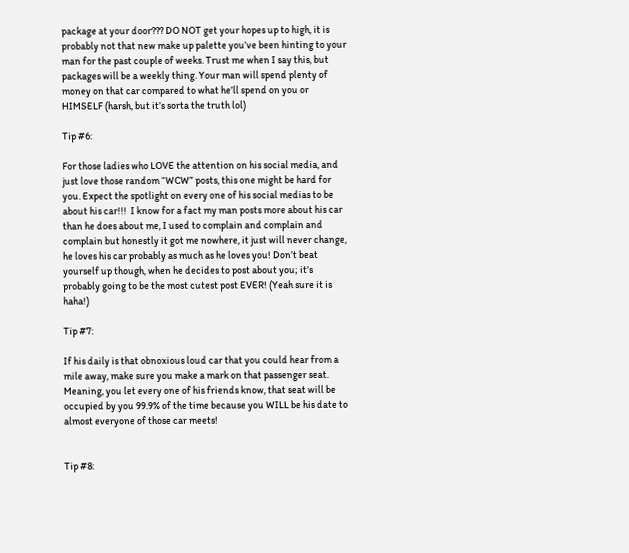package at your door??? DO NOT get your hopes up to high, it is probably not that new make up palette you’ve been hinting to your man for the past couple of weeks. Trust me when I say this, but packages will be a weekly thing. Your man will spend plenty of money on that car compared to what he’ll spend on you or HIMSELF (harsh, but it’s sorta the truth lol)

Tip #6:

For those ladies who LOVE the attention on his social media, and just love those random “WCW” posts, this one might be hard for you. Expect the spotlight on every one of his social medias to be about his car!!!  I know for a fact my man posts more about his car than he does about me, I used to complain and complain and complain but honestly it got me nowhere, it just will never change, he loves his car probably as much as he loves you! Don’t beat yourself up though, when he decides to post about you; it’s probably going to be the most cutest post EVER! (Yeah sure it is haha!)

Tip #7:

If his daily is that obnoxious loud car that you could hear from a mile away, make sure you make a mark on that passenger seat. Meaning, you let every one of his friends know, that seat will be occupied by you 99.9% of the time because you WILL be his date to almost everyone of those car meets!


Tip #8: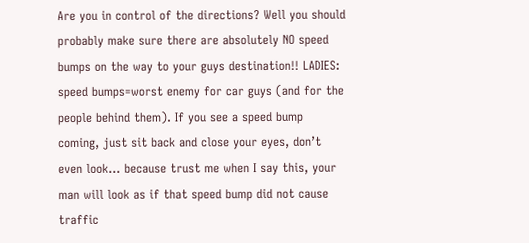Are you in control of the directions? Well you should probably make sure there are absolutely NO speed bumps on the way to your guys destination!! LADIES: speed bumps=worst enemy for car guys (and for the people behind them). If you see a speed bump coming, just sit back and close your eyes, don’t even look… because trust me when I say this, your man will look as if that speed bump did not cause traffic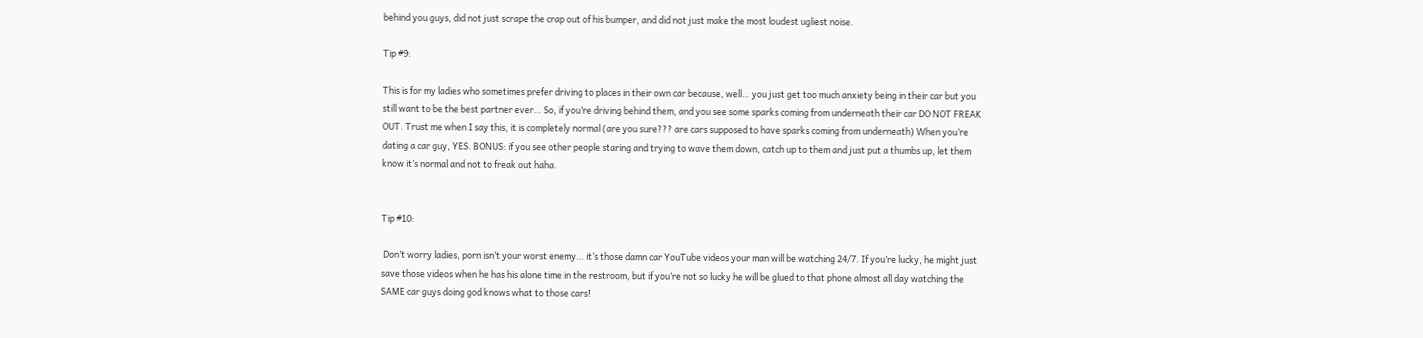behind you guys, did not just scrape the crap out of his bumper, and did not just make the most loudest ugliest noise.

Tip #9:

This is for my ladies who sometimes prefer driving to places in their own car because, well… you just get too much anxiety being in their car but you still want to be the best partner ever… So, if you’re driving behind them, and you see some sparks coming from underneath their car DO NOT FREAK OUT. Trust me when I say this, it is completely normal (are you sure??? are cars supposed to have sparks coming from underneath) When you’re dating a car guy, YES. BONUS: if you see other people staring and trying to wave them down, catch up to them and just put a thumbs up, let them know it’s normal and not to freak out haha.


Tip #10:

 Don’t worry ladies, porn isn’t your worst enemy… it’s those damn car YouTube videos your man will be watching 24/7. If you’re lucky, he might just save those videos when he has his alone time in the restroom, but if you’re not so lucky he will be glued to that phone almost all day watching the SAME car guys doing god knows what to those cars!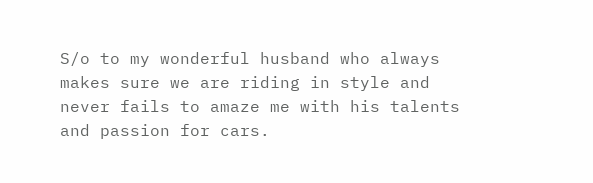S/o to my wonderful husband who always makes sure we are riding in style and never fails to amaze me with his talents and passion for cars.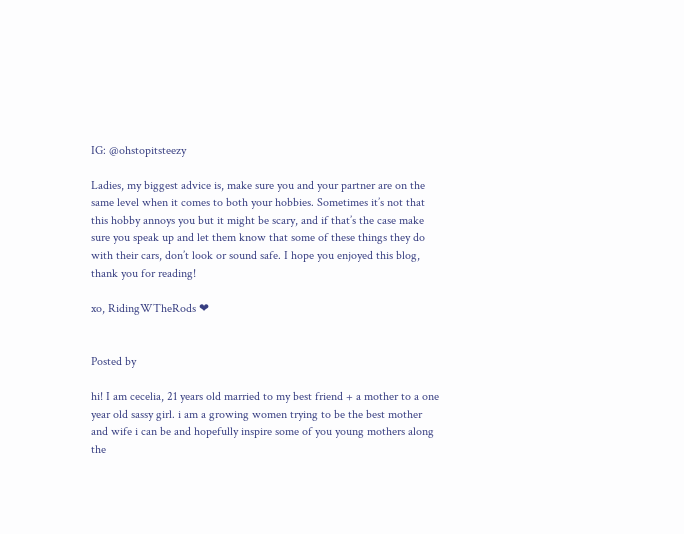IG: @ohstopitsteezy

Ladies, my biggest advice is, make sure you and your partner are on the same level when it comes to both your hobbies. Sometimes it’s not that this hobby annoys you but it might be scary, and if that’s the case make sure you speak up and let them know that some of these things they do with their cars, don’t look or sound safe. I hope you enjoyed this blog, thank you for reading!

xo, RidingWTheRods ❤


Posted by

hi! I am cecelia, 21 years old married to my best friend + a mother to a one year old sassy girl. i am a growing women trying to be the best mother and wife i can be and hopefully inspire some of you young mothers along the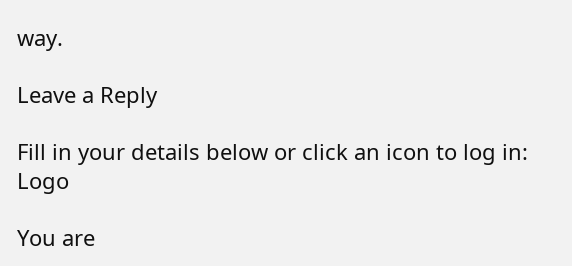way.

Leave a Reply

Fill in your details below or click an icon to log in: Logo

You are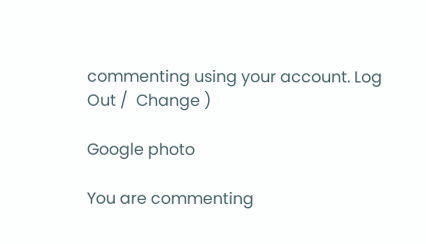commenting using your account. Log Out /  Change )

Google photo

You are commenting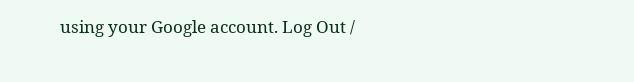using your Google account. Log Out /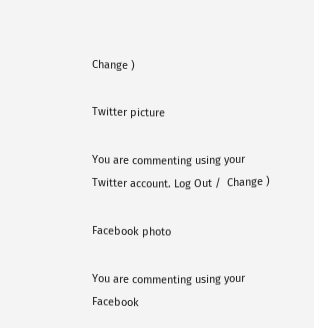Change )

Twitter picture

You are commenting using your Twitter account. Log Out /  Change )

Facebook photo

You are commenting using your Facebook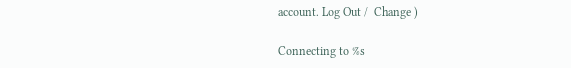account. Log Out /  Change )

Connecting to %s